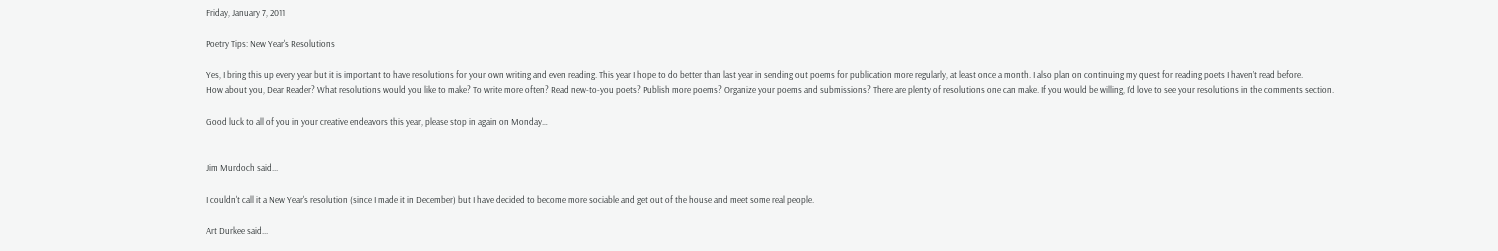Friday, January 7, 2011

Poetry Tips: New Year's Resolutions

Yes, I bring this up every year but it is important to have resolutions for your own writing and even reading. This year I hope to do better than last year in sending out poems for publication more regularly, at least once a month. I also plan on continuing my quest for reading poets I haven’t read before.
How about you, Dear Reader? What resolutions would you like to make? To write more often? Read new-to-you poets? Publish more poems? Organize your poems and submissions? There are plenty of resolutions one can make. If you would be willing, I’d love to see your resolutions in the comments section.

Good luck to all of you in your creative endeavors this year, please stop in again on Monday…


Jim Murdoch said...

I couldn't call it a New Year's resolution (since I made it in December) but I have decided to become more sociable and get out of the house and meet some real people.

Art Durkee said...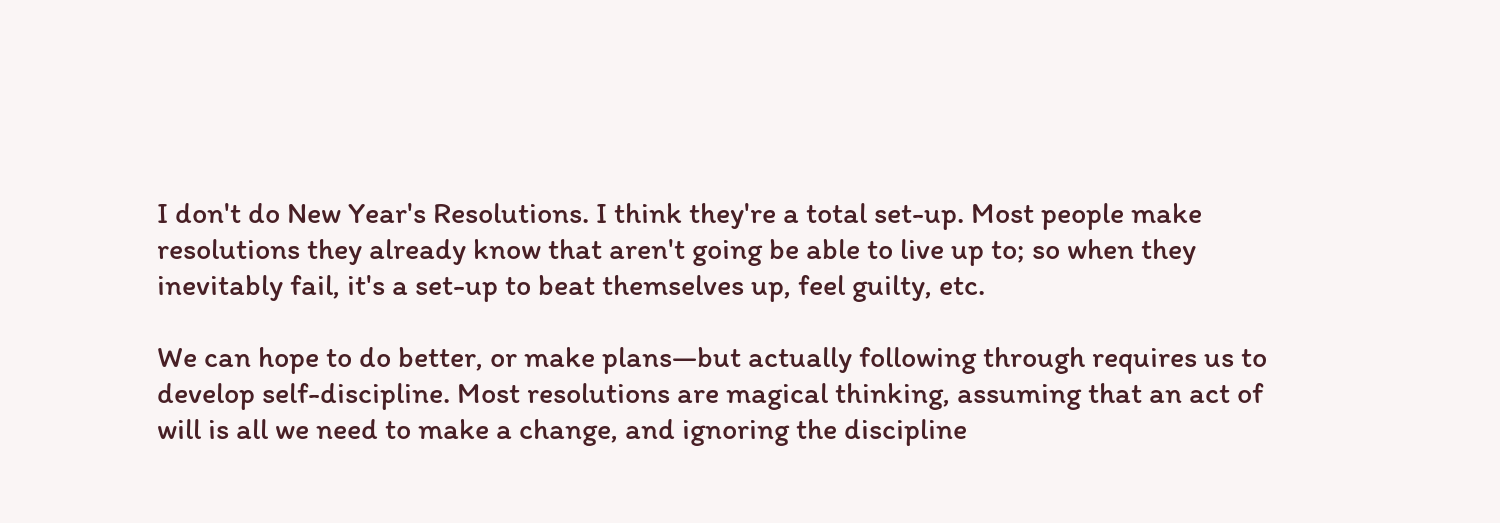I don't do New Year's Resolutions. I think they're a total set-up. Most people make resolutions they already know that aren't going be able to live up to; so when they inevitably fail, it's a set-up to beat themselves up, feel guilty, etc.

We can hope to do better, or make plans—but actually following through requires us to develop self-discipline. Most resolutions are magical thinking, assuming that an act of will is all we need to make a change, and ignoring the discipline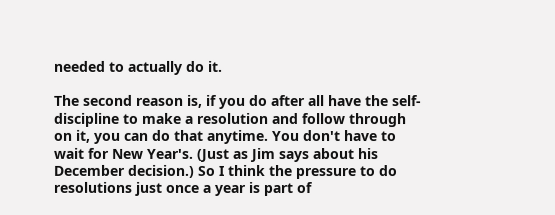needed to actually do it.

The second reason is, if you do after all have the self-discipline to make a resolution and follow through on it, you can do that anytime. You don't have to wait for New Year's. (Just as Jim says about his December decision.) So I think the pressure to do resolutions just once a year is part of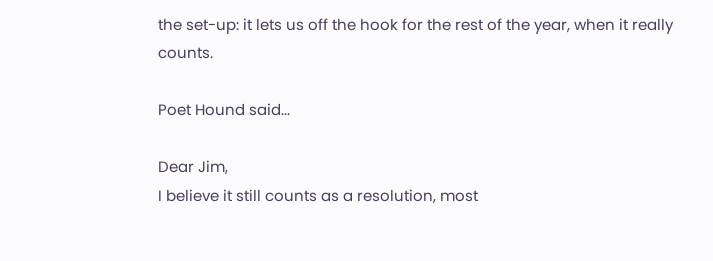the set-up: it lets us off the hook for the rest of the year, when it really counts.

Poet Hound said...

Dear Jim,
I believe it still counts as a resolution, most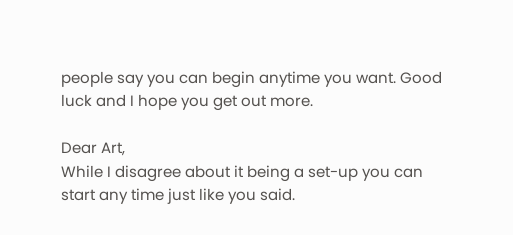people say you can begin anytime you want. Good luck and I hope you get out more.

Dear Art,
While I disagree about it being a set-up you can start any time just like you said.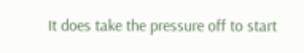It does take the pressure off to start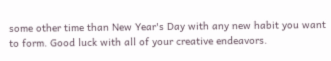some other time than New Year's Day with any new habit you want to form. Good luck with all of your creative endeavors.